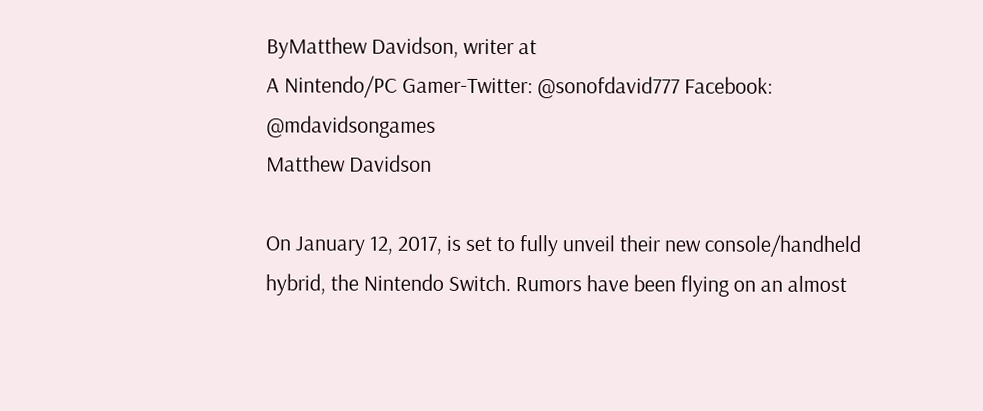ByMatthew Davidson, writer at
A Nintendo/PC Gamer-Twitter: @sonofdavid777 Facebook: @mdavidsongames
Matthew Davidson

On January 12, 2017, is set to fully unveil their new console/handheld hybrid, the Nintendo Switch. Rumors have been flying on an almost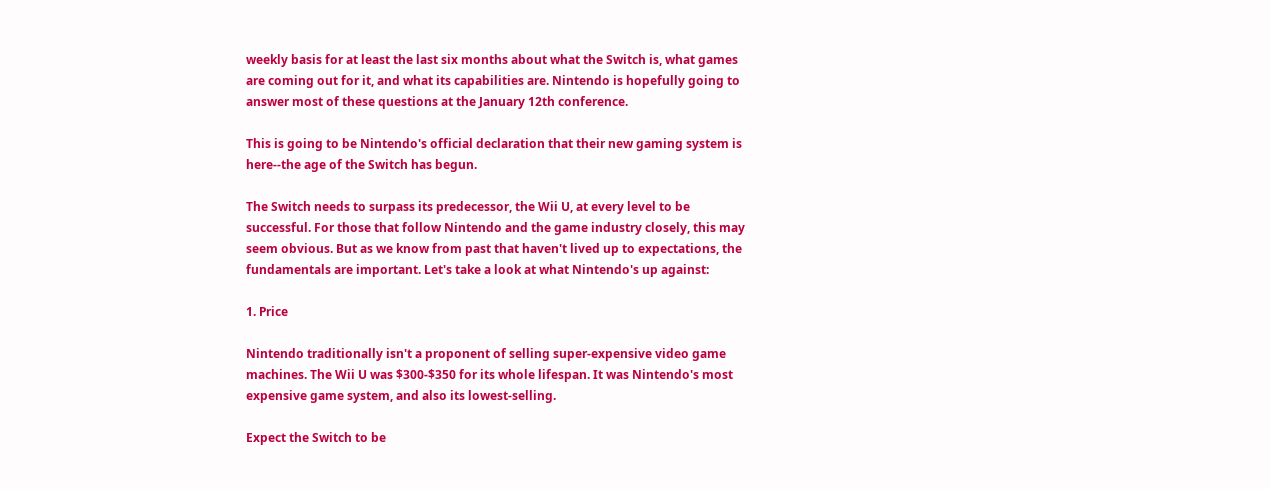weekly basis for at least the last six months about what the Switch is, what games are coming out for it, and what its capabilities are. Nintendo is hopefully going to answer most of these questions at the January 12th conference.

This is going to be Nintendo's official declaration that their new gaming system is here--the age of the Switch has begun.

The Switch needs to surpass its predecessor, the Wii U, at every level to be successful. For those that follow Nintendo and the game industry closely, this may seem obvious. But as we know from past that haven't lived up to expectations, the fundamentals are important. Let's take a look at what Nintendo's up against:

1. Price

Nintendo traditionally isn't a proponent of selling super-expensive video game machines. The Wii U was $300-$350 for its whole lifespan. It was Nintendo's most expensive game system, and also its lowest-selling.

Expect the Switch to be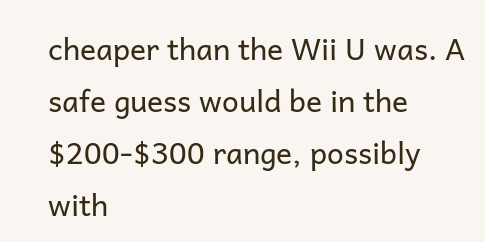cheaper than the Wii U was. A safe guess would be in the $200-$300 range, possibly with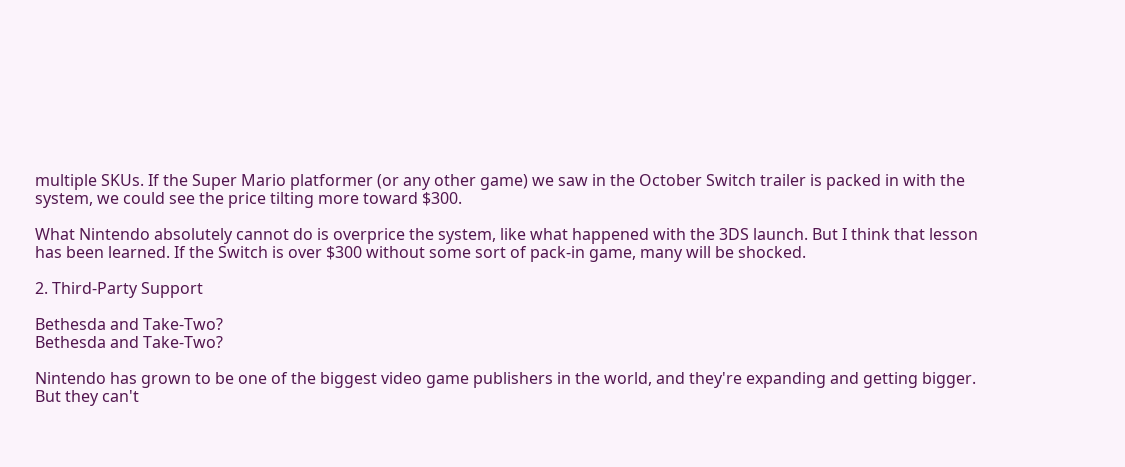multiple SKUs. If the Super Mario platformer (or any other game) we saw in the October Switch trailer is packed in with the system, we could see the price tilting more toward $300.

What Nintendo absolutely cannot do is overprice the system, like what happened with the 3DS launch. But I think that lesson has been learned. If the Switch is over $300 without some sort of pack-in game, many will be shocked.

2. Third-Party Support

Bethesda and Take-Two?
Bethesda and Take-Two?

Nintendo has grown to be one of the biggest video game publishers in the world, and they're expanding and getting bigger. But they can't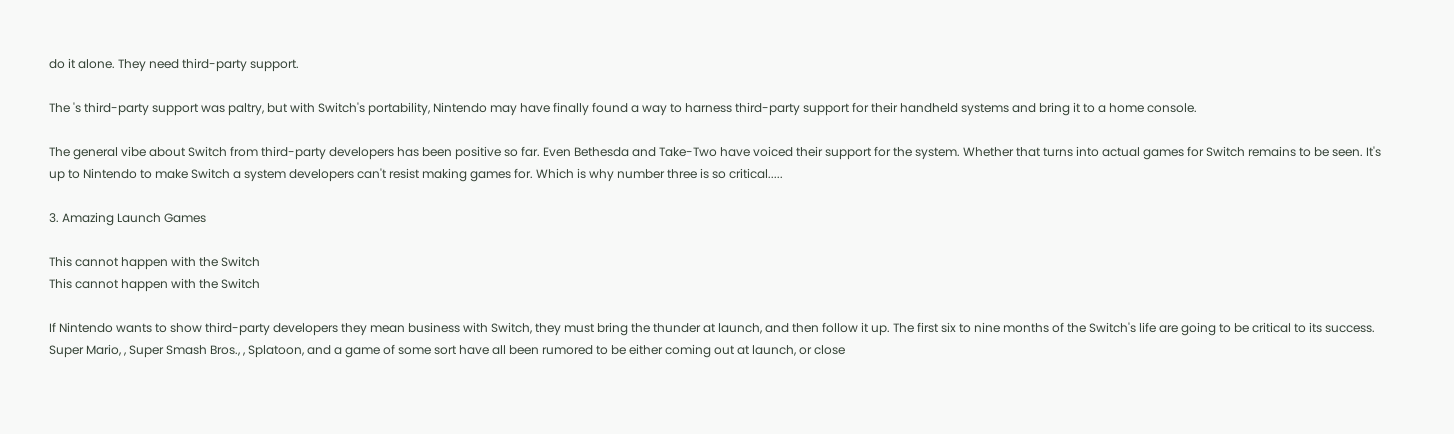do it alone. They need third-party support.

The 's third-party support was paltry, but with Switch's portability, Nintendo may have finally found a way to harness third-party support for their handheld systems and bring it to a home console.

The general vibe about Switch from third-party developers has been positive so far. Even Bethesda and Take-Two have voiced their support for the system. Whether that turns into actual games for Switch remains to be seen. It's up to Nintendo to make Switch a system developers can't resist making games for. Which is why number three is so critical.....

3. Amazing Launch Games

This cannot happen with the Switch
This cannot happen with the Switch

If Nintendo wants to show third-party developers they mean business with Switch, they must bring the thunder at launch, and then follow it up. The first six to nine months of the Switch's life are going to be critical to its success. Super Mario, , Super Smash Bros., , Splatoon, and a game of some sort have all been rumored to be either coming out at launch, or close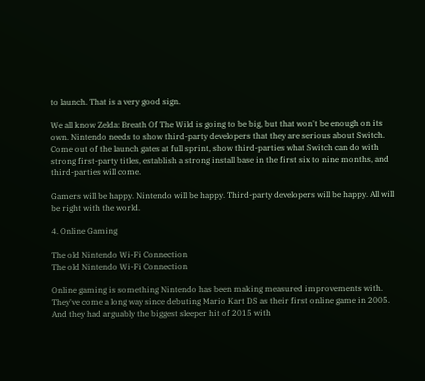to launch. That is a very good sign.

We all know Zelda: Breath Of The Wild is going to be big, but that won't be enough on its own. Nintendo needs to show third-party developers that they are serious about Switch. Come out of the launch gates at full sprint, show third-parties what Switch can do with strong first-party titles, establish a strong install base in the first six to nine months, and third-parties will come.

Gamers will be happy. Nintendo will be happy. Third-party developers will be happy. All will be right with the world.

4. Online Gaming

The old Nintendo Wi-Fi Connection
The old Nintendo Wi-Fi Connection

Online gaming is something Nintendo has been making measured improvements with. They've come a long way since debuting Mario Kart DS as their first online game in 2005. And they had arguably the biggest sleeper hit of 2015 with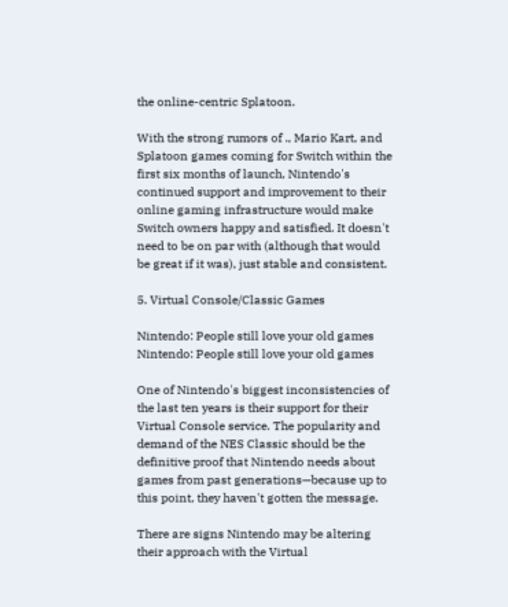the online-centric Splatoon.

With the strong rumors of ., Mario Kart, and Splatoon games coming for Switch within the first six months of launch, Nintendo's continued support and improvement to their online gaming infrastructure would make Switch owners happy and satisfied. It doesn't need to be on par with (although that would be great if it was), just stable and consistent.

5. Virtual Console/Classic Games

Nintendo: People still love your old games
Nintendo: People still love your old games

One of Nintendo's biggest inconsistencies of the last ten years is their support for their Virtual Console service. The popularity and demand of the NES Classic should be the definitive proof that Nintendo needs about games from past generations—because up to this point, they haven't gotten the message.

There are signs Nintendo may be altering their approach with the Virtual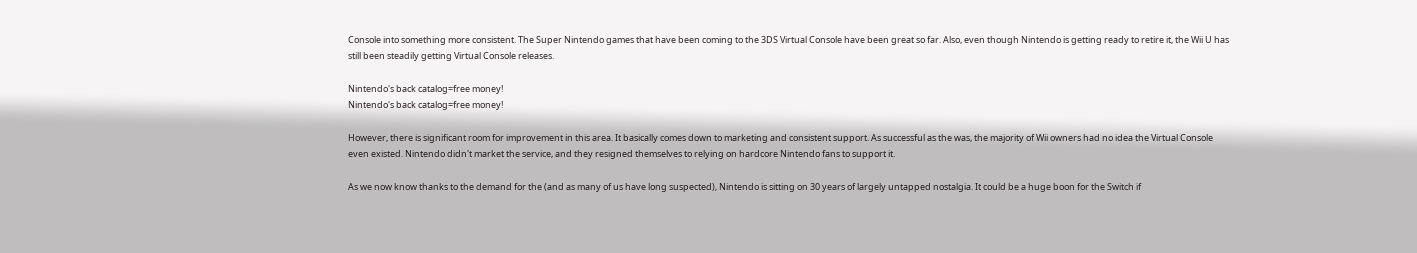Console into something more consistent. The Super Nintendo games that have been coming to the 3DS Virtual Console have been great so far. Also, even though Nintendo is getting ready to retire it, the Wii U has still been steadily getting Virtual Console releases.

Nintendo's back catalog=free money!
Nintendo's back catalog=free money!

However, there is significant room for improvement in this area. It basically comes down to marketing and consistent support. As successful as the was, the majority of Wii owners had no idea the Virtual Console even existed. Nintendo didn't market the service, and they resigned themselves to relying on hardcore Nintendo fans to support it.

As we now know thanks to the demand for the (and as many of us have long suspected), Nintendo is sitting on 30 years of largely untapped nostalgia. It could be a huge boon for the Switch if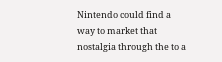Nintendo could find a way to market that nostalgia through the to a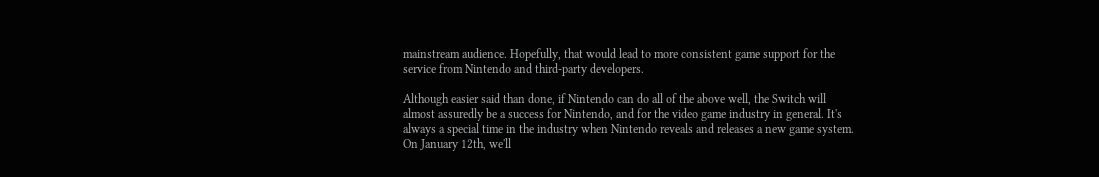mainstream audience. Hopefully, that would lead to more consistent game support for the service from Nintendo and third-party developers.

Although easier said than done, if Nintendo can do all of the above well, the Switch will almost assuredly be a success for Nintendo, and for the video game industry in general. It's always a special time in the industry when Nintendo reveals and releases a new game system. On January 12th, we'll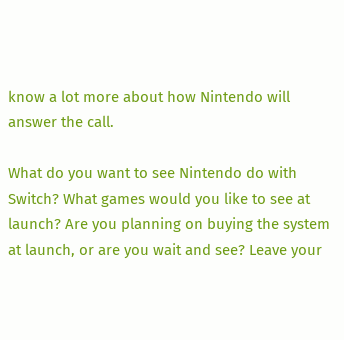know a lot more about how Nintendo will answer the call.

What do you want to see Nintendo do with Switch? What games would you like to see at launch? Are you planning on buying the system at launch, or are you wait and see? Leave your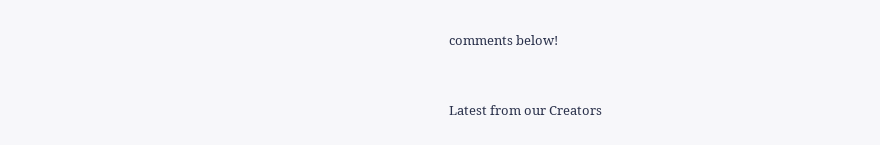comments below!


Latest from our Creators